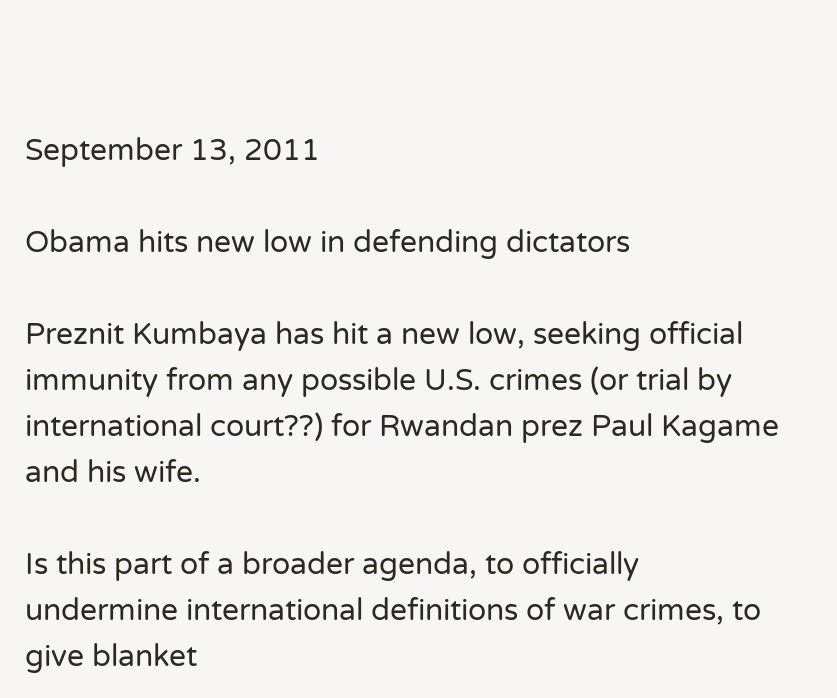September 13, 2011

Obama hits new low in defending dictators

Preznit Kumbaya has hit a new low, seeking official immunity from any possible U.S. crimes (or trial by international court??) for Rwandan prez Paul Kagame and his wife.

Is this part of a broader agenda, to officially undermine international definitions of war crimes, to give blanket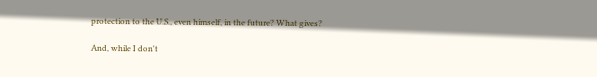protection to the U.S., even himself, in the future? What gives?

And, while I don't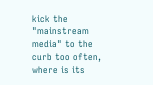kick the "mainstream media" to the curb too often, where is its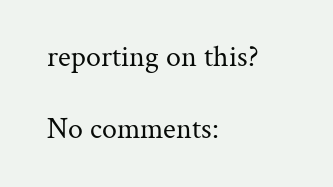reporting on this?

No comments: